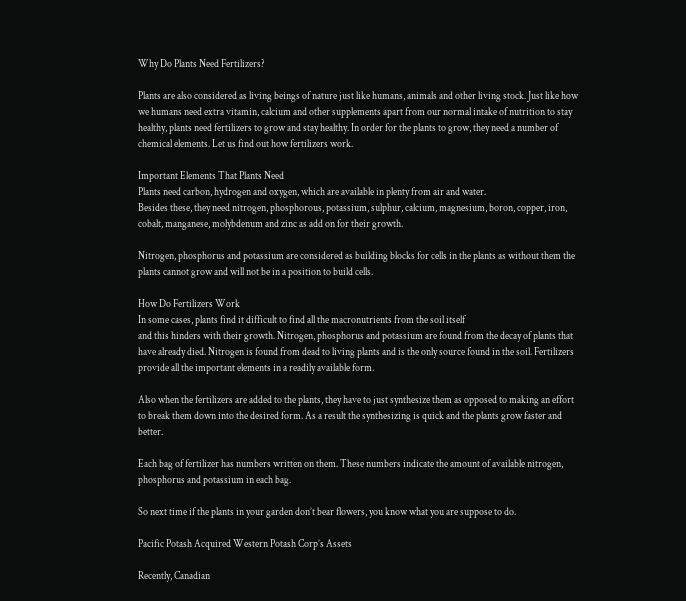Why Do Plants Need Fertilizers?

Plants are also considered as living beings of nature just like humans, animals and other living stock. Just like how we humans need extra vitamin, calcium and other supplements apart from our normal intake of nutrition to stay healthy, plants need fertilizers to grow and stay healthy. In order for the plants to grow, they need a number of chemical elements. Let us find out how fertilizers work.

Important Elements That Plants Need
Plants need carbon, hydrogen and oxygen, which are available in plenty from air and water.
Besides these, they need nitrogen, phosphorous, potassium, sulphur, calcium, magnesium, boron, copper, iron, cobalt, manganese, molybdenum and zinc as add on for their growth.

Nitrogen, phosphorus and potassium are considered as building blocks for cells in the plants as without them the plants cannot grow and will not be in a position to build cells.

How Do Fertilizers Work
In some cases, plants find it difficult to find all the macronutrients from the soil itself
and this hinders with their growth. Nitrogen, phosphorus and potassium are found from the decay of plants that have already died. Nitrogen is found from dead to living plants and is the only source found in the soil. Fertilizers provide all the important elements in a readily available form.

Also when the fertilizers are added to the plants, they have to just synthesize them as opposed to making an effort to break them down into the desired form. As a result the synthesizing is quick and the plants grow faster and better.

Each bag of fertilizer has numbers written on them. These numbers indicate the amount of available nitrogen, phosphorus and potassium in each bag.

So next time if the plants in your garden don’t bear flowers, you know what you are suppose to do.

Pacific Potash Acquired Western Potash Corp’s Assets

Recently, Canadian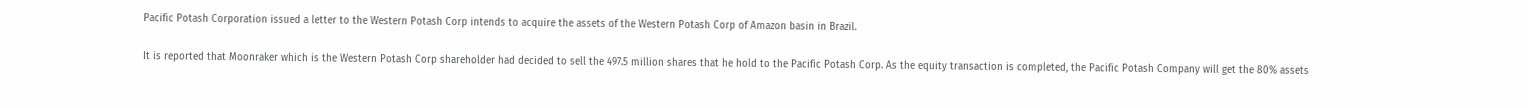Pacific Potash Corporation issued a letter to the Western Potash Corp intends to acquire the assets of the Western Potash Corp of Amazon basin in Brazil.

It is reported that Moonraker which is the Western Potash Corp shareholder had decided to sell the 497.5 million shares that he hold to the Pacific Potash Corp. As the equity transaction is completed, the Pacific Potash Company will get the 80% assets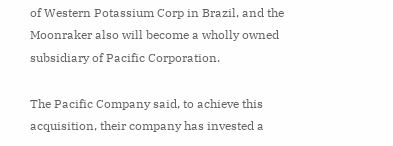of Western Potassium Corp in Brazil, and the Moonraker also will become a wholly owned subsidiary of Pacific Corporation.

The Pacific Company said, to achieve this acquisition, their company has invested a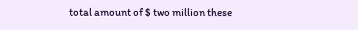total amount of $ two million these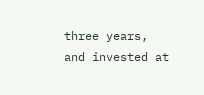three years, and invested at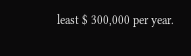least $ 300,000 per year.